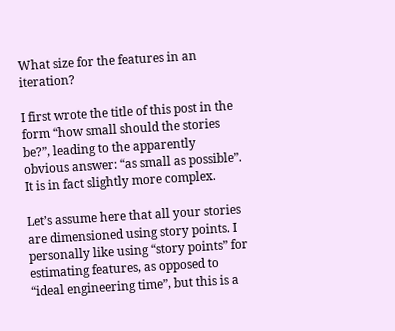What size for the features in an iteration?

I first wrote the title of this post in the form “how small should the stories be?”, leading to the apparently obvious answer: “as small as possible”. It is in fact slightly more complex.

Let’s assume here that all your stories are dimensioned using story points. I personally like using “story points” for estimating features, as opposed to “ideal engineering time”, but this is a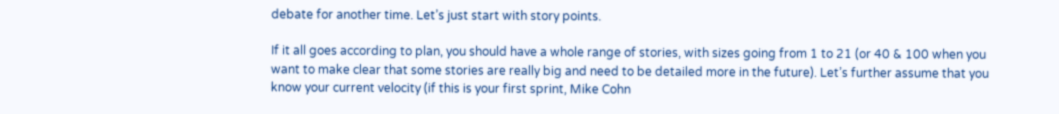debate for another time. Let’s just start with story points.

If it all goes according to plan, you should have a whole range of stories, with sizes going from 1 to 21 (or 40 & 100 when you want to make clear that some stories are really big and need to be detailed more in the future). Let’s further assume that you know your current velocity (if this is your first sprint, Mike Cohn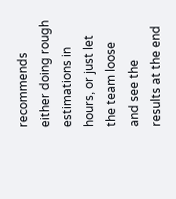recommends either doing rough estimations in hours, or just let the team loose and see the results at the end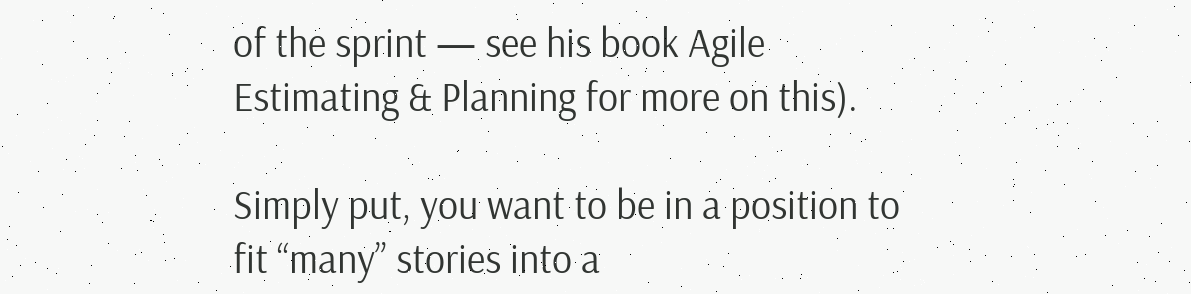of the sprint — see his book Agile Estimating & Planning for more on this).

Simply put, you want to be in a position to fit “many” stories into a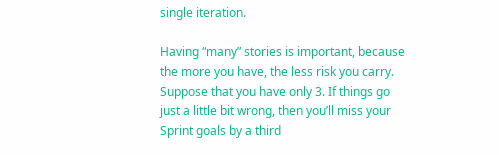single iteration.

Having “many” stories is important, because the more you have, the less risk you carry. Suppose that you have only 3. If things go just a little bit wrong, then you’ll miss your Sprint goals by a third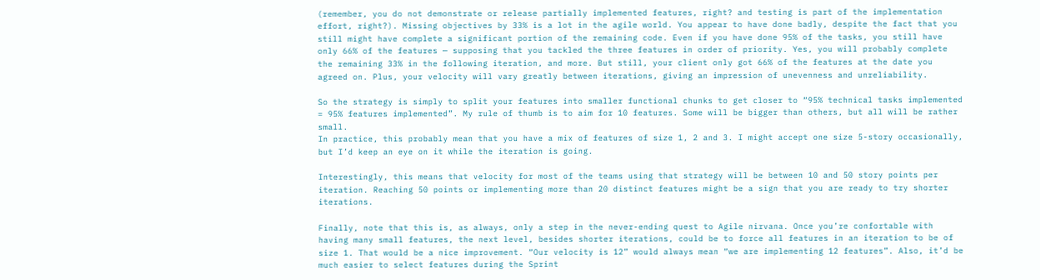(remember, you do not demonstrate or release partially implemented features, right? and testing is part of the implementation effort, right?). Missing objectives by 33% is a lot in the agile world. You appear to have done badly, despite the fact that you still might have complete a significant portion of the remaining code. Even if you have done 95% of the tasks, you still have only 66% of the features — supposing that you tackled the three features in order of priority. Yes, you will probably complete the remaining 33% in the following iteration, and more. But still, your client only got 66% of the features at the date you agreed on. Plus, your velocity will vary greatly between iterations, giving an impression of unevenness and unreliability.

So the strategy is simply to split your features into smaller functional chunks to get closer to “95% technical tasks implemented = 95% features implemented”. My rule of thumb is to aim for 10 features. Some will be bigger than others, but all will be rather small.
In practice, this probably mean that you have a mix of features of size 1, 2 and 3. I might accept one size 5-story occasionally, but I’d keep an eye on it while the iteration is going.

Interestingly, this means that velocity for most of the teams using that strategy will be between 10 and 50 story points per iteration. Reaching 50 points or implementing more than 20 distinct features might be a sign that you are ready to try shorter iterations.

Finally, note that this is, as always, only a step in the never-ending quest to Agile nirvana. Once you’re confortable with having many small features, the next level, besides shorter iterations, could be to force all features in an iteration to be of size 1. That would be a nice improvement. “Our velocity is 12” would always mean “we are implementing 12 features”. Also, it’d be much easier to select features during the Sprint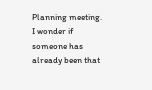Planning meeting. I wonder if someone has already been that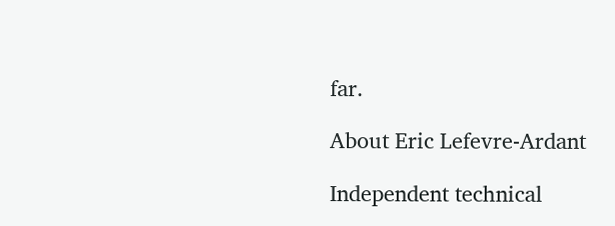far.

About Eric Lefevre-Ardant

Independent technical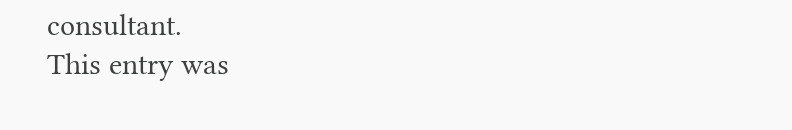consultant.
This entry was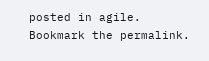posted in agile. Bookmark the permalink.